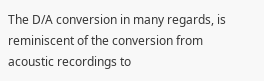The D/A conversion in many regards, is reminiscent of the conversion from acoustic recordings to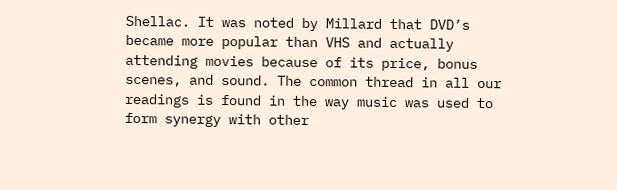Shellac. It was noted by Millard that DVD’s became more popular than VHS and actually attending movies because of its price, bonus scenes, and sound. The common thread in all our readings is found in the way music was used to form synergy with other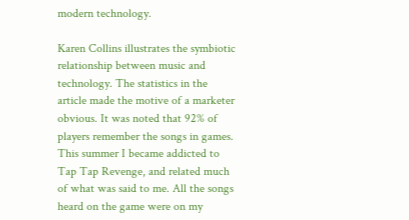modern technology.

Karen Collins illustrates the symbiotic relationship between music and technology. The statistics in the article made the motive of a marketer obvious. It was noted that 92% of players remember the songs in games. This summer I became addicted to Tap Tap Revenge, and related much of what was said to me. All the songs heard on the game were on my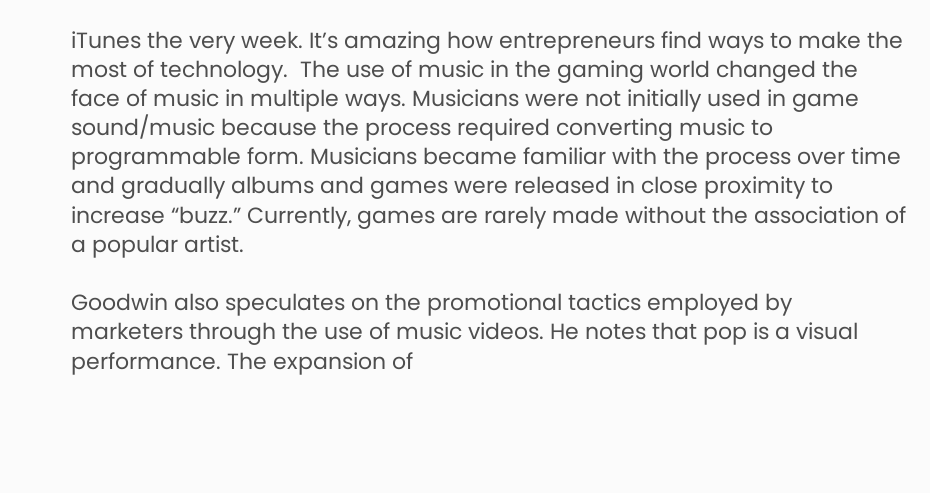iTunes the very week. It’s amazing how entrepreneurs find ways to make the most of technology.  The use of music in the gaming world changed the face of music in multiple ways. Musicians were not initially used in game sound/music because the process required converting music to programmable form. Musicians became familiar with the process over time and gradually albums and games were released in close proximity to increase “buzz.” Currently, games are rarely made without the association of a popular artist.

Goodwin also speculates on the promotional tactics employed by marketers through the use of music videos. He notes that pop is a visual performance. The expansion of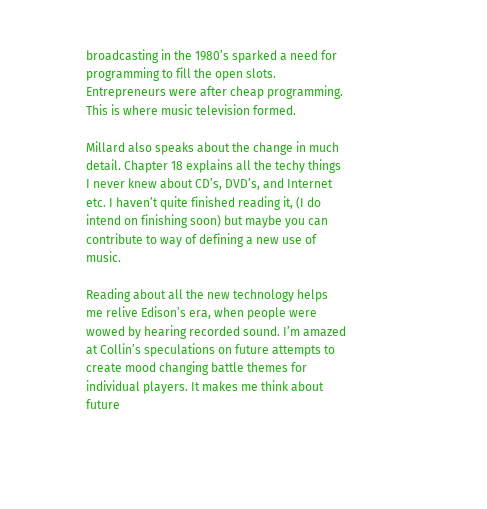broadcasting in the 1980’s sparked a need for programming to fill the open slots. Entrepreneurs were after cheap programming. This is where music television formed.

Millard also speaks about the change in much detail. Chapter 18 explains all the techy things I never knew about CD’s, DVD’s, and Internet etc. I haven’t quite finished reading it, (I do intend on finishing soon) but maybe you can contribute to way of defining a new use of music.

Reading about all the new technology helps me relive Edison’s era, when people were wowed by hearing recorded sound. I’m amazed at Collin’s speculations on future attempts to create mood changing battle themes for individual players. It makes me think about future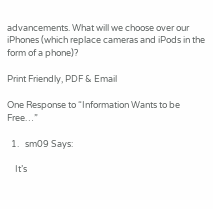advancements. What will we choose over our iPhones (which replace cameras and iPods in the form of a phone)?

Print Friendly, PDF & Email

One Response to “Information Wants to be Free…”

  1.   sm09 Says:

    It’s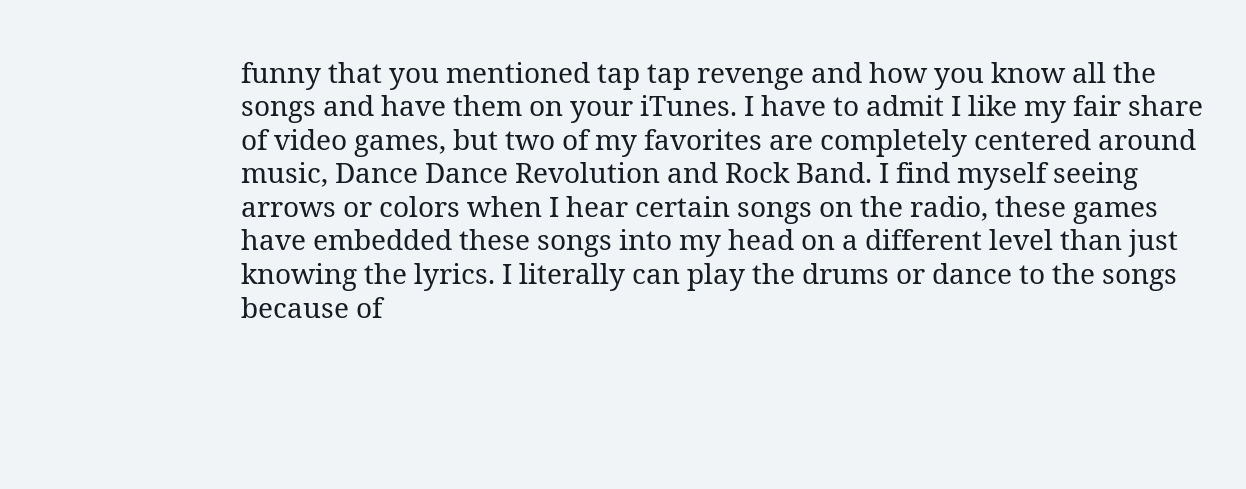funny that you mentioned tap tap revenge and how you know all the songs and have them on your iTunes. I have to admit I like my fair share of video games, but two of my favorites are completely centered around music, Dance Dance Revolution and Rock Band. I find myself seeing arrows or colors when I hear certain songs on the radio, these games have embedded these songs into my head on a different level than just knowing the lyrics. I literally can play the drums or dance to the songs because of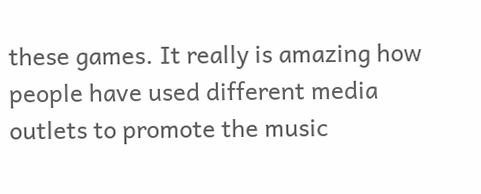these games. It really is amazing how people have used different media outlets to promote the music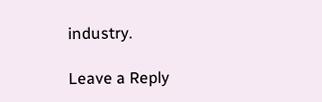industry.

Leave a Reply